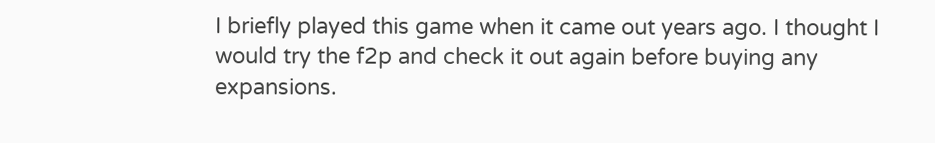I briefly played this game when it came out years ago. I thought I would try the f2p and check it out again before buying any expansions.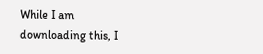While I am downloading this, I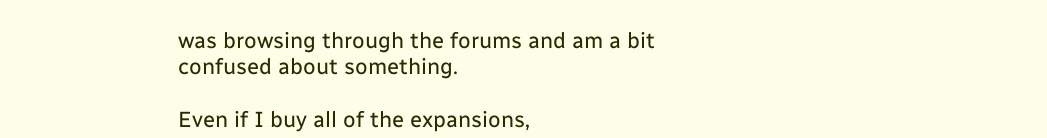was browsing through the forums and am a bit confused about something.

Even if I buy all of the expansions,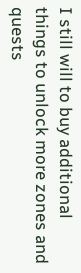I still will to buy additional things to unlock more zones and quests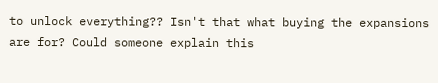to unlock everything?? Isn't that what buying the expansions are for? Could someone explain this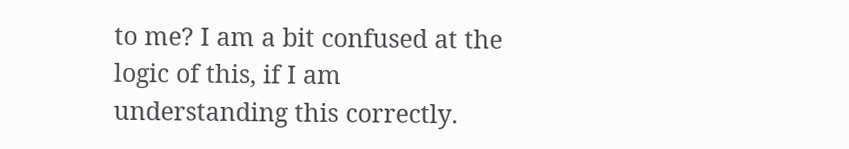to me? I am a bit confused at the logic of this, if I am understanding this correctly.